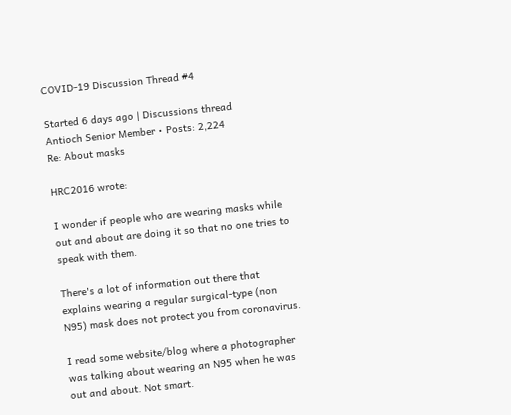COVID-19 Discussion Thread #4

Started 6 days ago | Discussions thread
Antioch Senior Member • Posts: 2,224
Re: About masks

HRC2016 wrote:

I wonder if people who are wearing masks while out and about are doing it so that no one tries to speak with them.

There's a lot of information out there that explains wearing a regular surgical-type (non N95) mask does not protect you from coronavirus.

I read some website/blog where a photographer was talking about wearing an N95 when he was out and about. Not smart.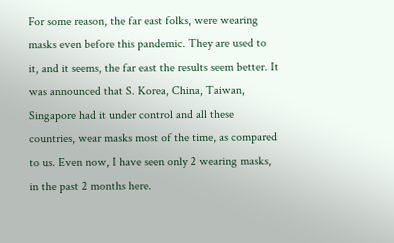For some reason, the far east folks, were wearing masks even before this pandemic. They are used to it, and it seems, the far east the results seem better. It was announced that S. Korea, China, Taiwan, Singapore had it under control and all these countries, wear masks most of the time, as compared to us. Even now, I have seen only 2 wearing masks, in the past 2 months here.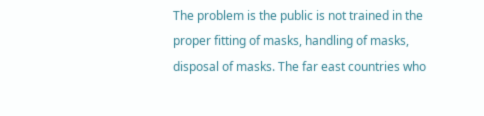The problem is the public is not trained in the proper fitting of masks, handling of masks, disposal of masks. The far east countries who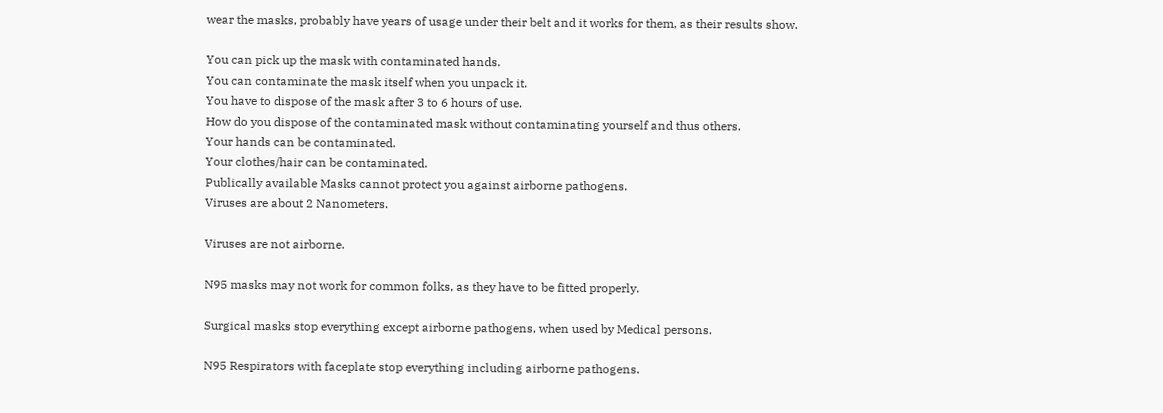wear the masks, probably have years of usage under their belt and it works for them, as their results show.

You can pick up the mask with contaminated hands.
You can contaminate the mask itself when you unpack it.
You have to dispose of the mask after 3 to 6 hours of use.
How do you dispose of the contaminated mask without contaminating yourself and thus others.
Your hands can be contaminated.
Your clothes/hair can be contaminated.
Publically available Masks cannot protect you against airborne pathogens.
Viruses are about 2 Nanometers.

Viruses are not airborne.

N95 masks may not work for common folks, as they have to be fitted properly.

Surgical masks stop everything except airborne pathogens, when used by Medical persons.

N95 Respirators with faceplate stop everything including airborne pathogens.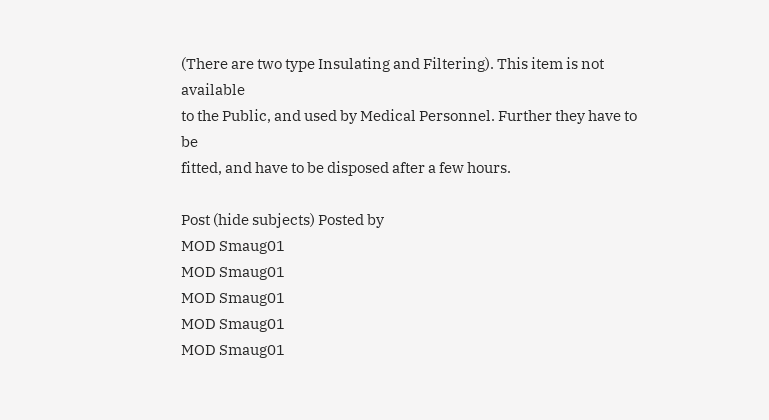(There are two type Insulating and Filtering). This item is not available
to the Public, and used by Medical Personnel. Further they have to be
fitted, and have to be disposed after a few hours.

Post (hide subjects) Posted by
MOD Smaug01
MOD Smaug01
MOD Smaug01
MOD Smaug01
MOD Smaug01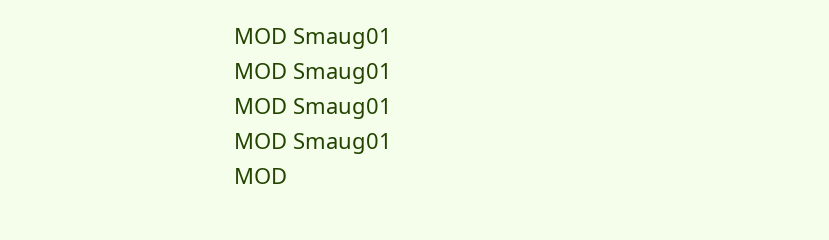MOD Smaug01
MOD Smaug01
MOD Smaug01
MOD Smaug01
MOD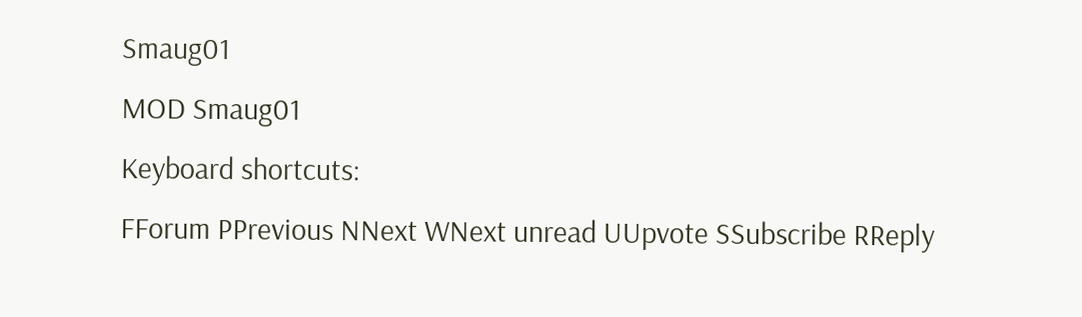Smaug01
MOD Smaug01
Keyboard shortcuts:
FForum PPrevious NNext WNext unread UUpvote SSubscribe RReply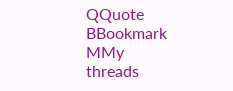QQuote BBookmark MMy threads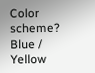Color scheme? Blue / Yellow